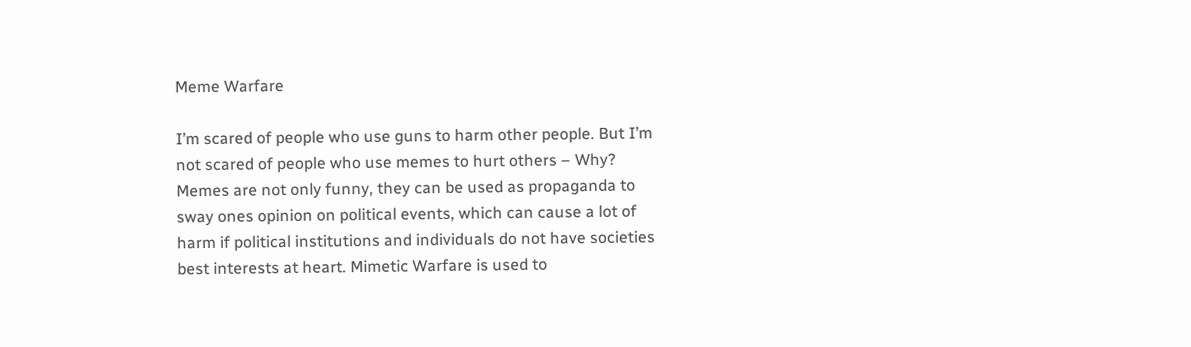Meme Warfare

I’m scared of people who use guns to harm other people. But I’m not scared of people who use memes to hurt others – Why? Memes are not only funny, they can be used as propaganda to sway ones opinion on political events, which can cause a lot of harm if political institutions and individuals do not have societies best interests at heart. Mimetic Warfare is used to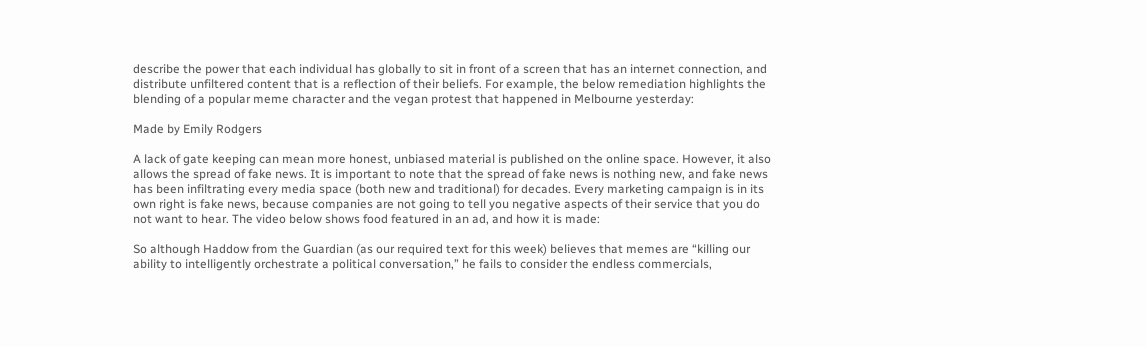describe the power that each individual has globally to sit in front of a screen that has an internet connection, and distribute unfiltered content that is a reflection of their beliefs. For example, the below remediation highlights the blending of a popular meme character and the vegan protest that happened in Melbourne yesterday:

Made by Emily Rodgers

A lack of gate keeping can mean more honest, unbiased material is published on the online space. However, it also allows the spread of fake news. It is important to note that the spread of fake news is nothing new, and fake news has been infiltrating every media space (both new and traditional) for decades. Every marketing campaign is in its own right is fake news, because companies are not going to tell you negative aspects of their service that you do not want to hear. The video below shows food featured in an ad, and how it is made:

So although Haddow from the Guardian (as our required text for this week) believes that memes are “killing our ability to intelligently orchestrate a political conversation,” he fails to consider the endless commercials,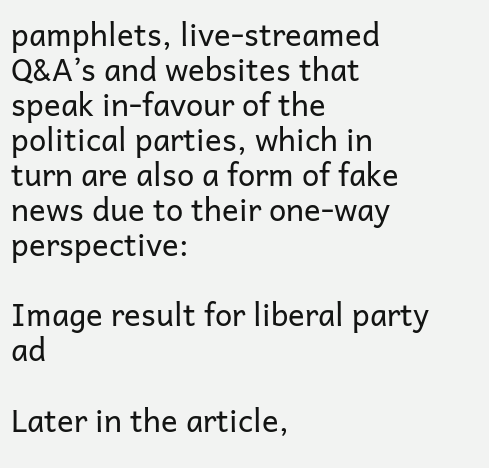pamphlets, live-streamed Q&A’s and websites that speak in-favour of the political parties, which in turn are also a form of fake news due to their one-way perspective:

Image result for liberal party ad

Later in the article,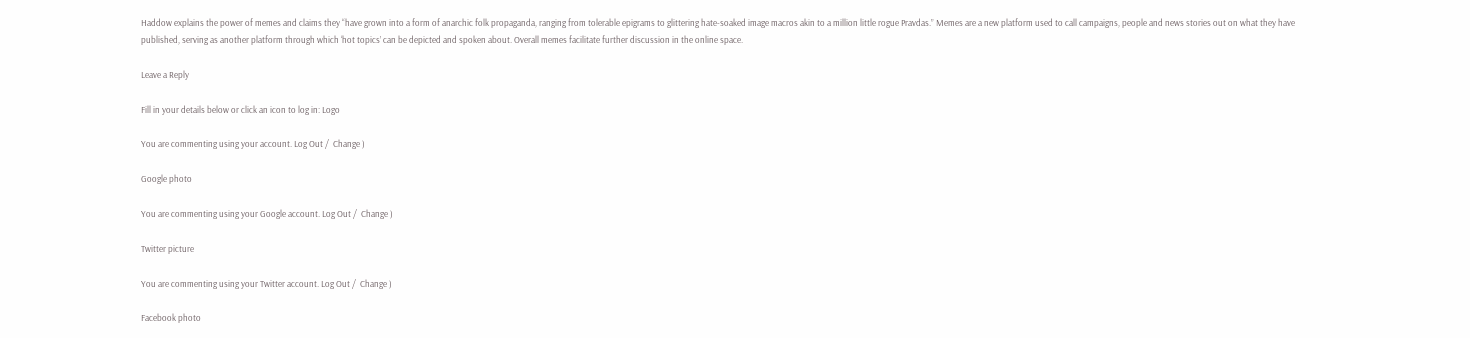Haddow explains the power of memes and claims they “have grown into a form of anarchic folk propaganda, ranging from tolerable epigrams to glittering hate-soaked image macros akin to a million little rogue Pravdas.” Memes are a new platform used to call campaigns, people and news stories out on what they have published, serving as another platform through which ‘hot topics’ can be depicted and spoken about. Overall memes facilitate further discussion in the online space.

Leave a Reply

Fill in your details below or click an icon to log in: Logo

You are commenting using your account. Log Out /  Change )

Google photo

You are commenting using your Google account. Log Out /  Change )

Twitter picture

You are commenting using your Twitter account. Log Out /  Change )

Facebook photo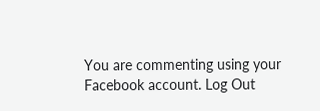You are commenting using your Facebook account. Log Out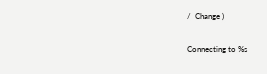/  Change )

Connecting to %s